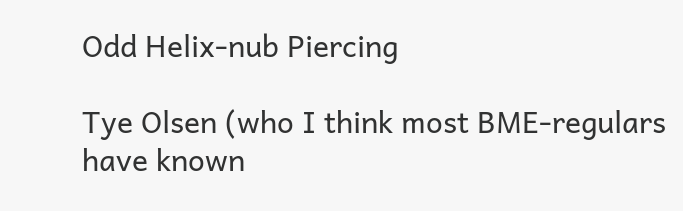Odd Helix-nub Piercing

Tye Olsen (who I think most BME-regulars have known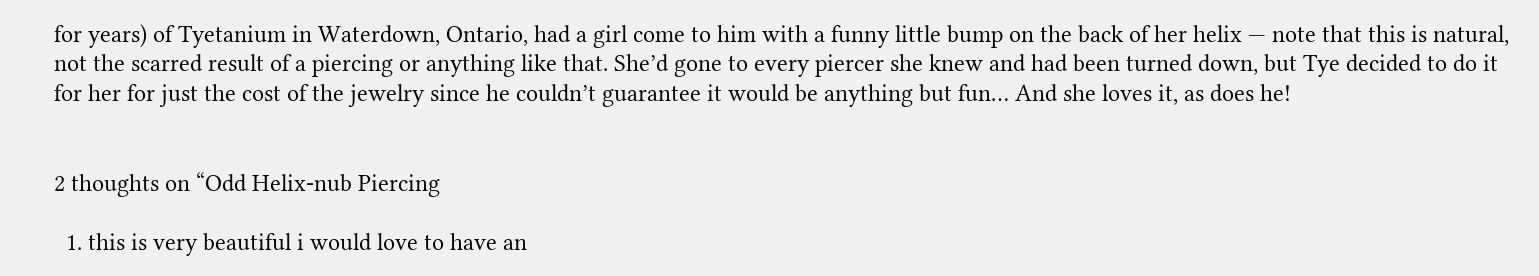for years) of Tyetanium in Waterdown, Ontario, had a girl come to him with a funny little bump on the back of her helix — note that this is natural, not the scarred result of a piercing or anything like that. She’d gone to every piercer she knew and had been turned down, but Tye decided to do it for her for just the cost of the jewelry since he couldn’t guarantee it would be anything but fun… And she loves it, as does he!


2 thoughts on “Odd Helix-nub Piercing

  1. this is very beautiful i would love to have an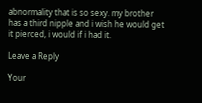abnormality that is so sexy. my brother has a third nipple and i wish he would get it pierced, i would if i had it.

Leave a Reply

Your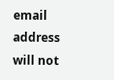email address will not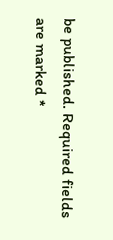be published. Required fields are marked *